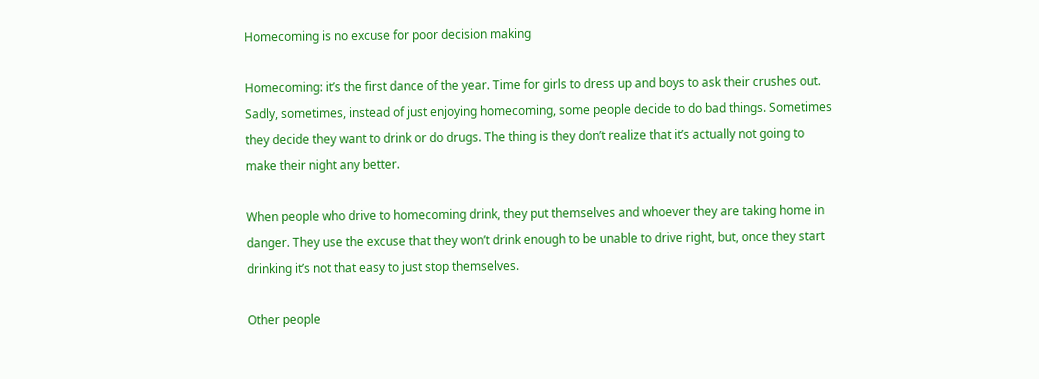Homecoming is no excuse for poor decision making

Homecoming: it’s the first dance of the year. Time for girls to dress up and boys to ask their crushes out. Sadly, sometimes, instead of just enjoying homecoming, some people decide to do bad things. Sometimes they decide they want to drink or do drugs. The thing is they don’t realize that it’s actually not going to make their night any better.

When people who drive to homecoming drink, they put themselves and whoever they are taking home in danger. They use the excuse that they won’t drink enough to be unable to drive right, but, once they start drinking it’s not that easy to just stop themselves.

Other people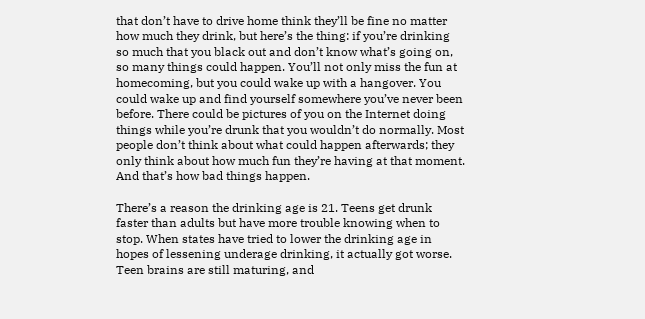that don’t have to drive home think they’ll be fine no matter how much they drink, but here’s the thing: if you’re drinking so much that you black out and don’t know what’s going on, so many things could happen. You’ll not only miss the fun at homecoming, but you could wake up with a hangover. You could wake up and find yourself somewhere you’ve never been before. There could be pictures of you on the Internet doing things while you’re drunk that you wouldn’t do normally. Most people don’t think about what could happen afterwards; they only think about how much fun they’re having at that moment. And that’s how bad things happen.

There’s a reason the drinking age is 21. Teens get drunk faster than adults but have more trouble knowing when to stop. When states have tried to lower the drinking age in hopes of lessening underage drinking, it actually got worse. Teen brains are still maturing, and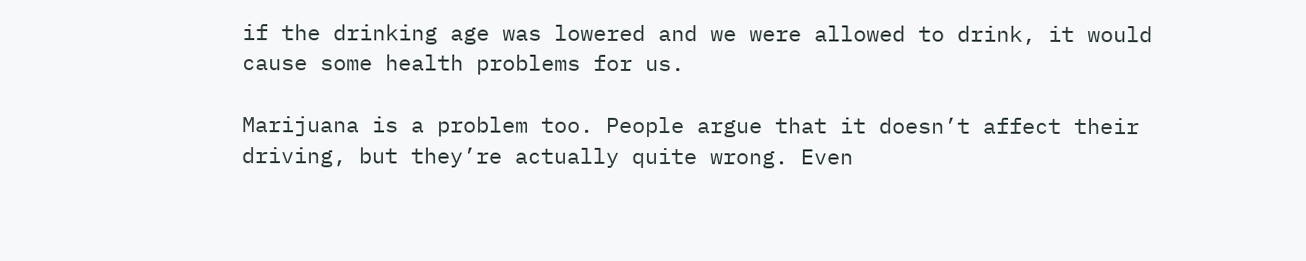if the drinking age was lowered and we were allowed to drink, it would cause some health problems for us.

Marijuana is a problem too. People argue that it doesn’t affect their driving, but they’re actually quite wrong. Even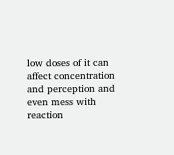low doses of it can affect concentration and perception and even mess with reaction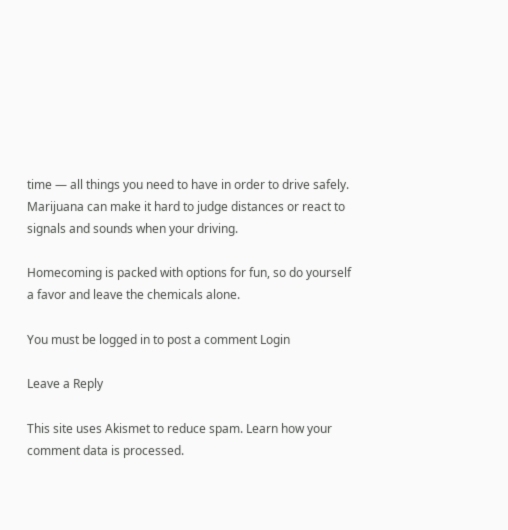time — all things you need to have in order to drive safely. Marijuana can make it hard to judge distances or react to signals and sounds when your driving.

Homecoming is packed with options for fun, so do yourself a favor and leave the chemicals alone.

You must be logged in to post a comment Login

Leave a Reply

This site uses Akismet to reduce spam. Learn how your comment data is processed.